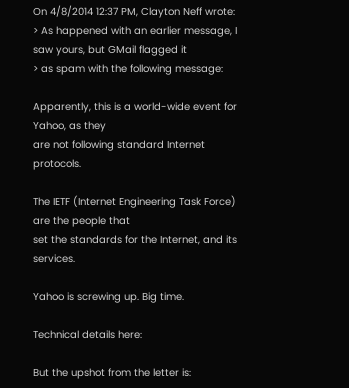On 4/8/2014 12:37 PM, Clayton Neff wrote:
> As happened with an earlier message, I saw yours, but GMail flagged it
> as spam with the following message:

Apparently, this is a world-wide event for Yahoo, as they
are not following standard Internet protocols.

The IETF (Internet Engineering Task Force) are the people that
set the standards for the Internet, and its services.

Yahoo is screwing up. Big time.

Technical details here:

But the upshot from the letter is: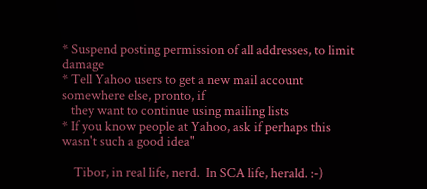* Suspend posting permission of all addresses, to limit damage
* Tell Yahoo users to get a new mail account somewhere else, pronto, if
   they want to continue using mailing lists
* If you know people at Yahoo, ask if perhaps this wasn't such a good idea"

    Tibor, in real life, nerd.  In SCA life, herald. :-)